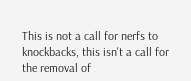This is not a call for nerfs to knockbacks, this isn't a call for the removal of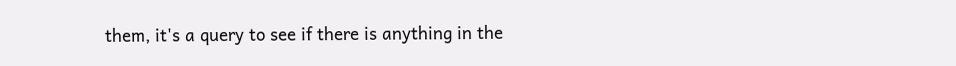them, it's a query to see if there is anything in the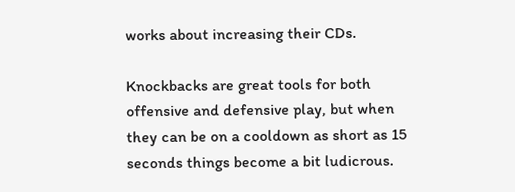works about increasing their CDs.

Knockbacks are great tools for both offensive and defensive play, but when they can be on a cooldown as short as 15 seconds things become a bit ludicrous.